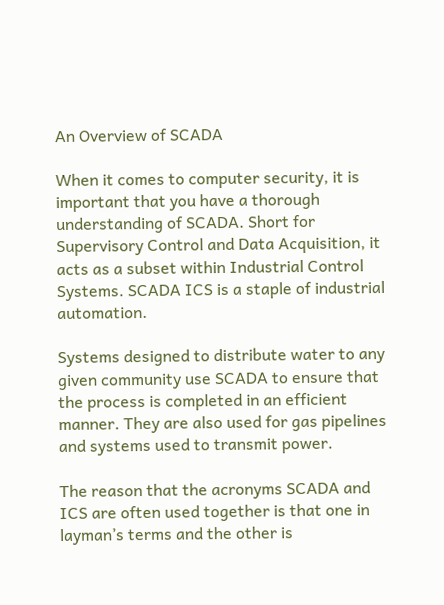An Overview of SCADA

When it comes to computer security, it is important that you have a thorough understanding of SCADA. Short for Supervisory Control and Data Acquisition, it acts as a subset within Industrial Control Systems. SCADA ICS is a staple of industrial automation.

Systems designed to distribute water to any given community use SCADA to ensure that the process is completed in an efficient manner. They are also used for gas pipelines and systems used to transmit power.

The reason that the acronyms SCADA and ICS are often used together is that one in layman’s terms and the other is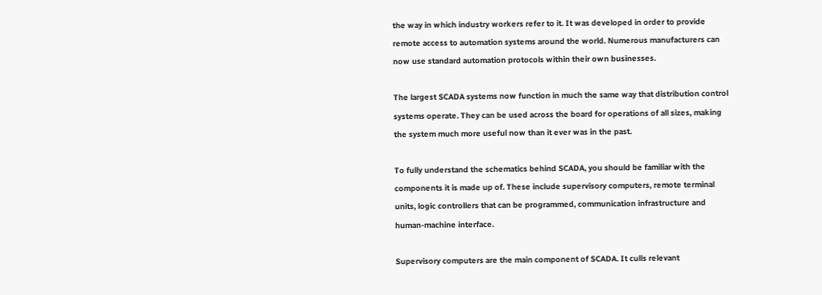the way in which industry workers refer to it. It was developed in order to provide remote access to automation systems around the world. Numerous manufacturers can now use standard automation protocols within their own businesses.

The largest SCADA systems now function in much the same way that distribution control systems operate. They can be used across the board for operations of all sizes, making the system much more useful now than it ever was in the past.

To fully understand the schematics behind SCADA, you should be familiar with the components it is made up of. These include supervisory computers, remote terminal units, logic controllers that can be programmed, communication infrastructure and human-machine interface.

Supervisory computers are the main component of SCADA. It culls relevant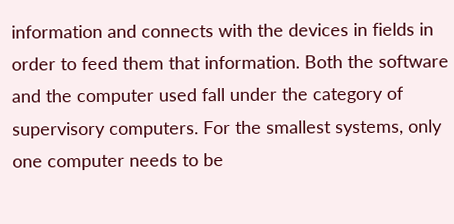information and connects with the devices in fields in order to feed them that information. Both the software and the computer used fall under the category of supervisory computers. For the smallest systems, only one computer needs to be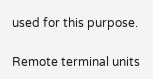used for this purpose.

Remote terminal units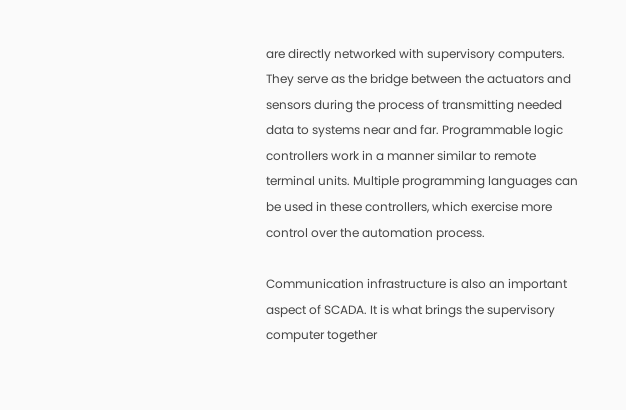are directly networked with supervisory computers. They serve as the bridge between the actuators and sensors during the process of transmitting needed data to systems near and far. Programmable logic controllers work in a manner similar to remote terminal units. Multiple programming languages can be used in these controllers, which exercise more control over the automation process.

Communication infrastructure is also an important aspect of SCADA. It is what brings the supervisory computer together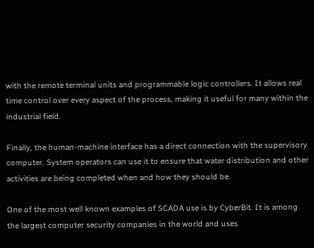with the remote terminal units and programmable logic controllers. It allows real time control over every aspect of the process, making it useful for many within the industrial field.

Finally, the human-machine interface has a direct connection with the supervisory computer. System operators can use it to ensure that water distribution and other activities are being completed when and how they should be.

One of the most well known examples of SCADA use is by CyberBit. It is among the largest computer security companies in the world and uses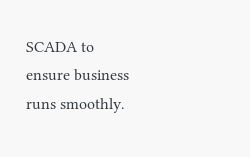SCADA to ensure business runs smoothly.